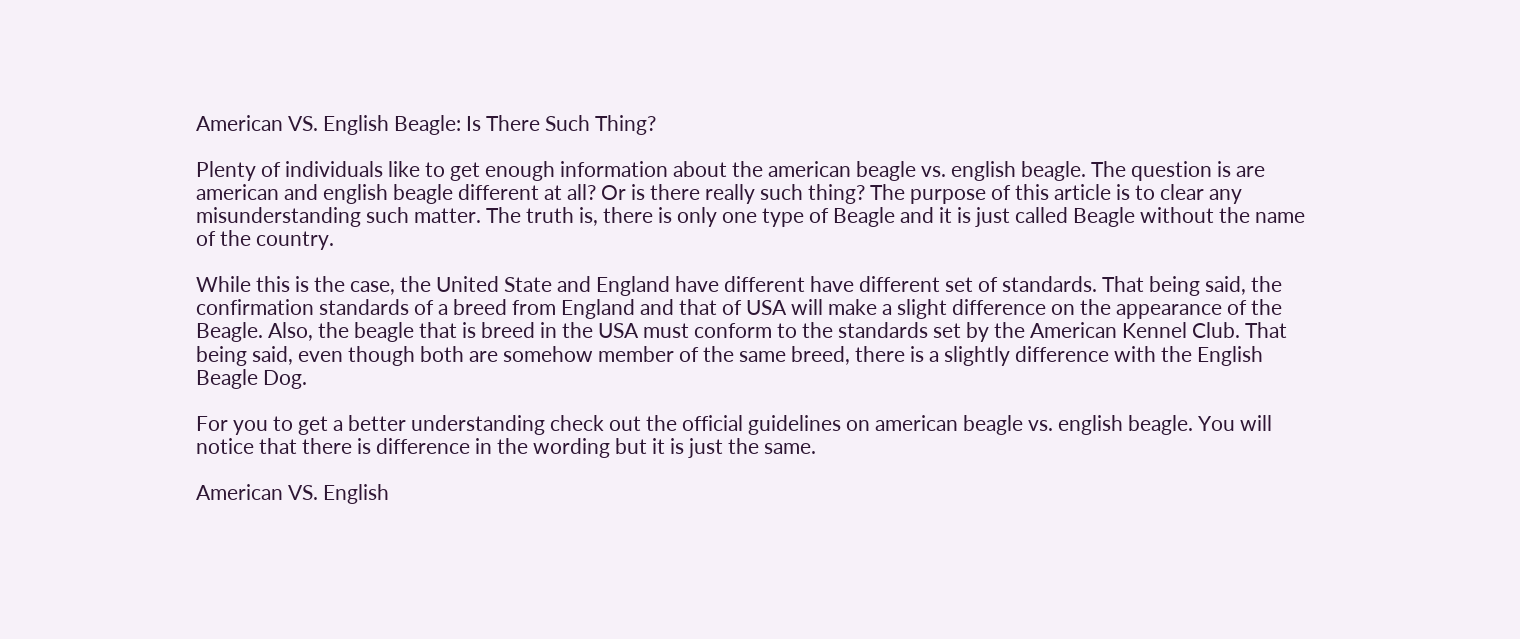American VS. English Beagle: Is There Such Thing?

Plenty of individuals like to get enough information about the american beagle vs. english beagle. The question is are american and english beagle different at all? Or is there really such thing? The purpose of this article is to clear any misunderstanding such matter. The truth is, there is only one type of Beagle and it is just called Beagle without the name of the country.

While this is the case, the United State and England have different have different set of standards. That being said, the confirmation standards of a breed from England and that of USA will make a slight difference on the appearance of the Beagle. Also, the beagle that is breed in the USA must conform to the standards set by the American Kennel Club. That being said, even though both are somehow member of the same breed, there is a slightly difference with the English Beagle Dog.

For you to get a better understanding check out the official guidelines on american beagle vs. english beagle. You will notice that there is difference in the wording but it is just the same.

American VS. English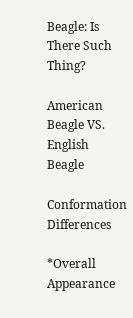Beagle: Is There Such Thing?

American Beagle VS. English Beagle

Conformation Differences

*Overall Appearance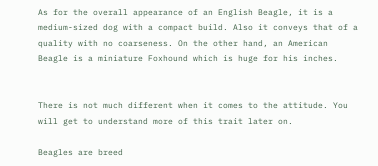As for the overall appearance of an English Beagle, it is a medium-sized dog with a compact build. Also it conveys that of a quality with no coarseness. On the other hand, an American Beagle is a miniature Foxhound which is huge for his inches.


There is not much different when it comes to the attitude. You will get to understand more of this trait later on.

Beagles are breed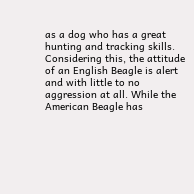as a dog who has a great hunting and tracking skills. Considering this, the attitude of an English Beagle is alert and with little to no aggression at all. While the American Beagle has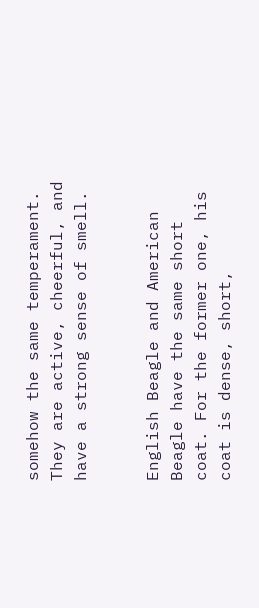somehow the same temperament. They are active, cheerful, and have a strong sense of smell.


English Beagle and American Beagle have the same short coat. For the former one, his coat is dense, short,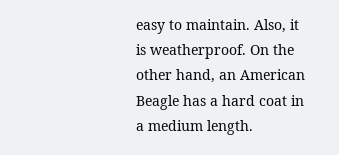easy to maintain. Also, it is weatherproof. On the other hand, an American Beagle has a hard coat in a medium length.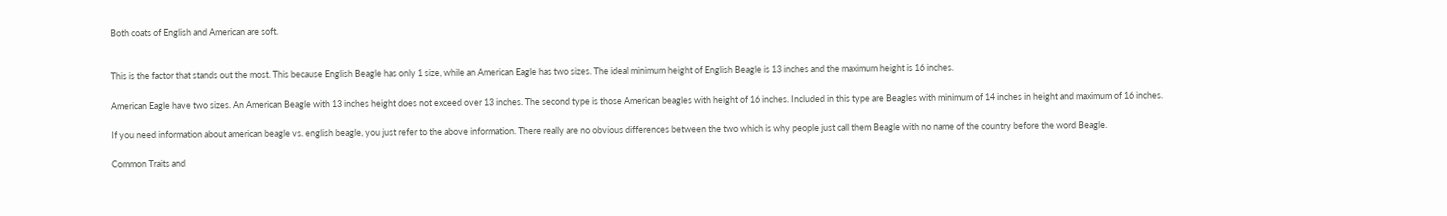Both coats of English and American are soft.


This is the factor that stands out the most. This because English Beagle has only 1 size, while an American Eagle has two sizes. The ideal minimum height of English Beagle is 13 inches and the maximum height is 16 inches.

American Eagle have two sizes. An American Beagle with 13 inches height does not exceed over 13 inches. The second type is those American beagles with height of 16 inches. Included in this type are Beagles with minimum of 14 inches in height and maximum of 16 inches.

If you need information about american beagle vs. english beagle, you just refer to the above information. There really are no obvious differences between the two which is why people just call them Beagle with no name of the country before the word Beagle.

Common Traits and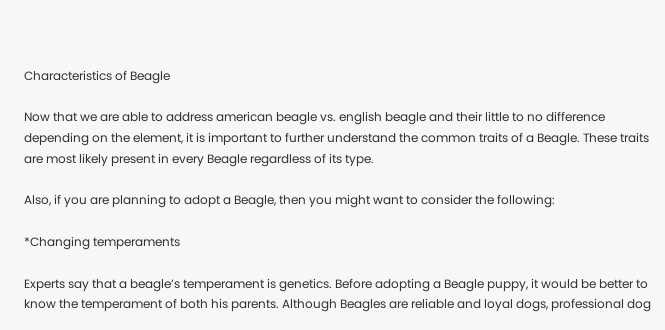Characteristics of Beagle

Now that we are able to address american beagle vs. english beagle and their little to no difference depending on the element, it is important to further understand the common traits of a Beagle. These traits are most likely present in every Beagle regardless of its type.

Also, if you are planning to adopt a Beagle, then you might want to consider the following:

*Changing temperaments

Experts say that a beagle’s temperament is genetics. Before adopting a Beagle puppy, it would be better to know the temperament of both his parents. Although Beagles are reliable and loyal dogs, professional dog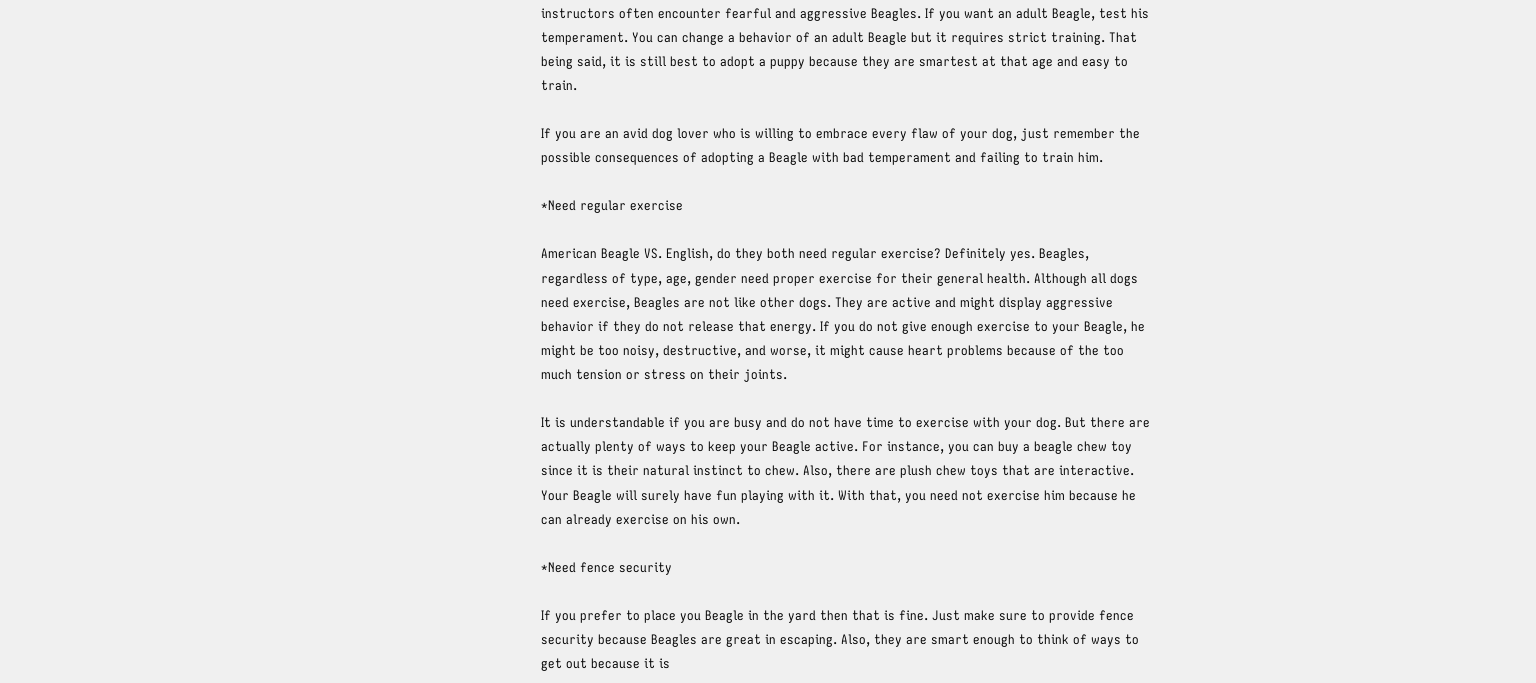instructors often encounter fearful and aggressive Beagles. If you want an adult Beagle, test his temperament. You can change a behavior of an adult Beagle but it requires strict training. That being said, it is still best to adopt a puppy because they are smartest at that age and easy to train.

If you are an avid dog lover who is willing to embrace every flaw of your dog, just remember the possible consequences of adopting a Beagle with bad temperament and failing to train him.

*Need regular exercise

American Beagle VS. English, do they both need regular exercise? Definitely yes. Beagles, regardless of type, age, gender need proper exercise for their general health. Although all dogs need exercise, Beagles are not like other dogs. They are active and might display aggressive behavior if they do not release that energy. If you do not give enough exercise to your Beagle, he might be too noisy, destructive, and worse, it might cause heart problems because of the too much tension or stress on their joints.

It is understandable if you are busy and do not have time to exercise with your dog. But there are actually plenty of ways to keep your Beagle active. For instance, you can buy a beagle chew toy since it is their natural instinct to chew. Also, there are plush chew toys that are interactive. Your Beagle will surely have fun playing with it. With that, you need not exercise him because he can already exercise on his own.

*Need fence security

If you prefer to place you Beagle in the yard then that is fine. Just make sure to provide fence security because Beagles are great in escaping. Also, they are smart enough to think of ways to get out because it is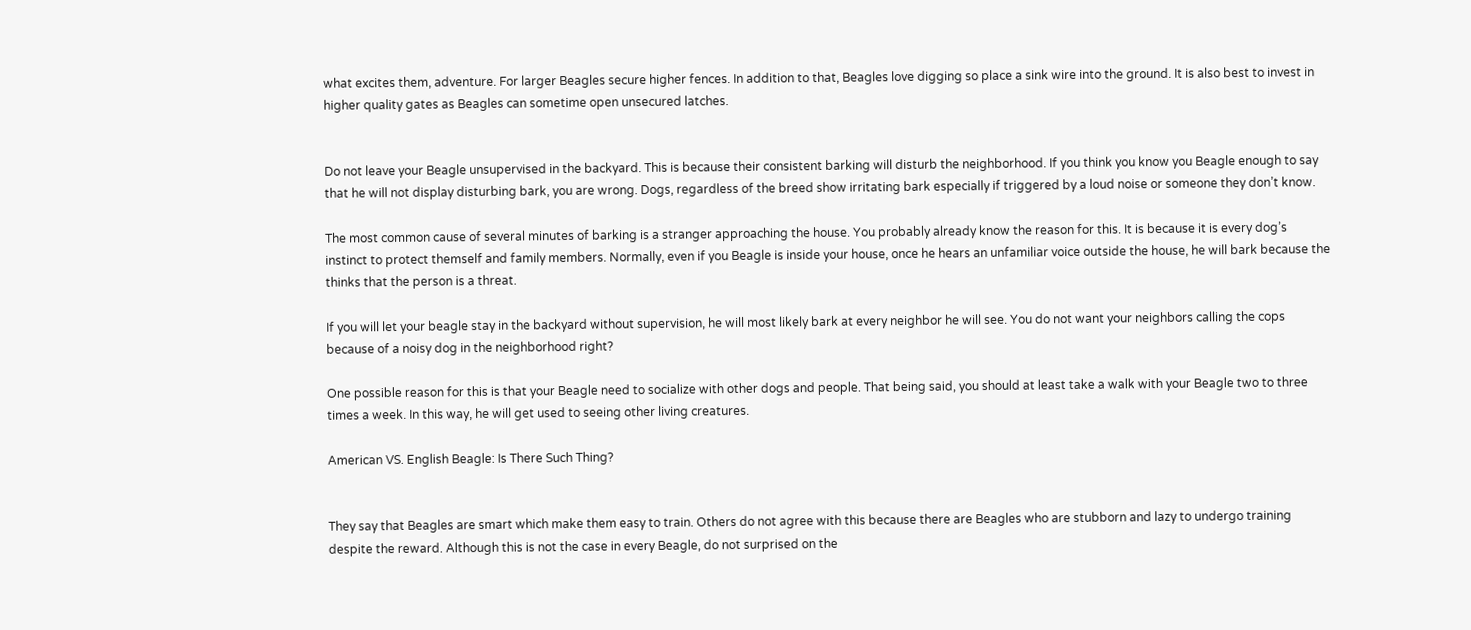what excites them, adventure. For larger Beagles secure higher fences. In addition to that, Beagles love digging so place a sink wire into the ground. It is also best to invest in higher quality gates as Beagles can sometime open unsecured latches.


Do not leave your Beagle unsupervised in the backyard. This is because their consistent barking will disturb the neighborhood. If you think you know you Beagle enough to say that he will not display disturbing bark, you are wrong. Dogs, regardless of the breed show irritating bark especially if triggered by a loud noise or someone they don’t know.

The most common cause of several minutes of barking is a stranger approaching the house. You probably already know the reason for this. It is because it is every dog’s instinct to protect themself and family members. Normally, even if you Beagle is inside your house, once he hears an unfamiliar voice outside the house, he will bark because the thinks that the person is a threat.

If you will let your beagle stay in the backyard without supervision, he will most likely bark at every neighbor he will see. You do not want your neighbors calling the cops because of a noisy dog in the neighborhood right?

One possible reason for this is that your Beagle need to socialize with other dogs and people. That being said, you should at least take a walk with your Beagle two to three times a week. In this way, he will get used to seeing other living creatures.

American VS. English Beagle: Is There Such Thing?


They say that Beagles are smart which make them easy to train. Others do not agree with this because there are Beagles who are stubborn and lazy to undergo training despite the reward. Although this is not the case in every Beagle, do not surprised on the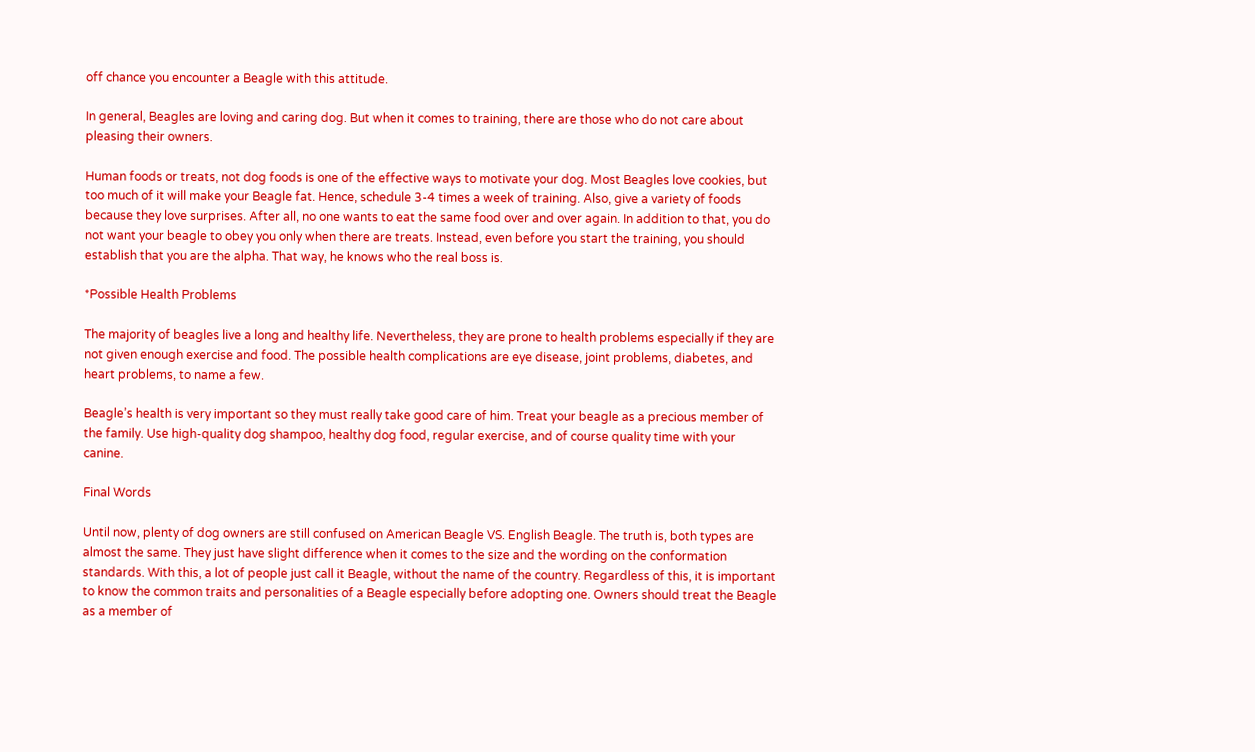off chance you encounter a Beagle with this attitude.

In general, Beagles are loving and caring dog. But when it comes to training, there are those who do not care about pleasing their owners.

Human foods or treats, not dog foods is one of the effective ways to motivate your dog. Most Beagles love cookies, but too much of it will make your Beagle fat. Hence, schedule 3-4 times a week of training. Also, give a variety of foods because they love surprises. After all, no one wants to eat the same food over and over again. In addition to that, you do not want your beagle to obey you only when there are treats. Instead, even before you start the training, you should establish that you are the alpha. That way, he knows who the real boss is.

*Possible Health Problems

The majority of beagles live a long and healthy life. Nevertheless, they are prone to health problems especially if they are not given enough exercise and food. The possible health complications are eye disease, joint problems, diabetes, and heart problems, to name a few.

Beagle’s health is very important so they must really take good care of him. Treat your beagle as a precious member of the family. Use high-quality dog shampoo, healthy dog food, regular exercise, and of course quality time with your canine.

Final Words

Until now, plenty of dog owners are still confused on American Beagle VS. English Beagle. The truth is, both types are almost the same. They just have slight difference when it comes to the size and the wording on the conformation standards. With this, a lot of people just call it Beagle, without the name of the country. Regardless of this, it is important to know the common traits and personalities of a Beagle especially before adopting one. Owners should treat the Beagle as a member of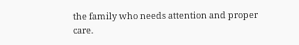the family who needs attention and proper care.